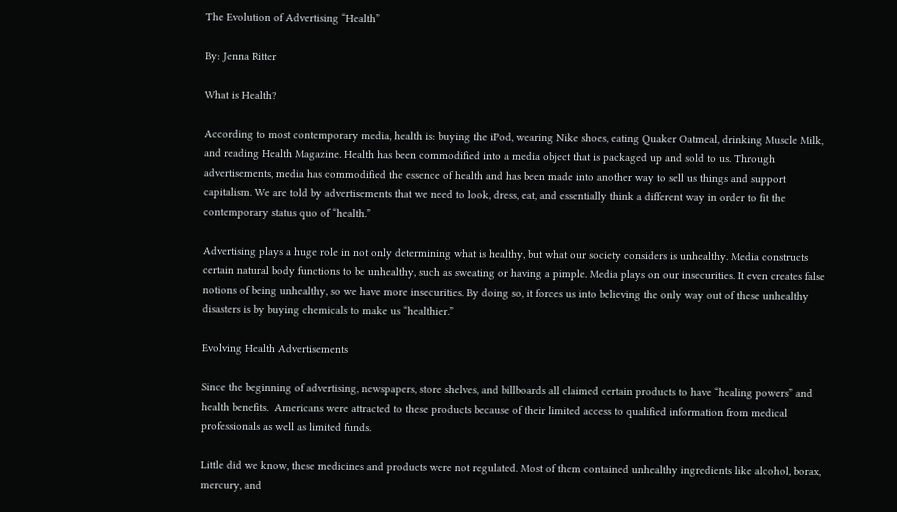The Evolution of Advertising “Health”

By: Jenna Ritter

What is Health?

According to most contemporary media, health is: buying the iPod, wearing Nike shoes, eating Quaker Oatmeal, drinking Muscle Milk, and reading Health Magazine. Health has been commodified into a media object that is packaged up and sold to us. Through advertisements, media has commodified the essence of health and has been made into another way to sell us things and support capitalism. We are told by advertisements that we need to look, dress, eat, and essentially think a different way in order to fit the contemporary status quo of “health.”

Advertising plays a huge role in not only determining what is healthy, but what our society considers is unhealthy. Media constructs certain natural body functions to be unhealthy, such as sweating or having a pimple. Media plays on our insecurities. It even creates false notions of being unhealthy, so we have more insecurities. By doing so, it forces us into believing the only way out of these unhealthy disasters is by buying chemicals to make us “healthier.”

Evolving Health Advertisements

Since the beginning of advertising, newspapers, store shelves, and billboards all claimed certain products to have “healing powers” and health benefits.  Americans were attracted to these products because of their limited access to qualified information from medical professionals as well as limited funds.

Little did we know, these medicines and products were not regulated. Most of them contained unhealthy ingredients like alcohol, borax, mercury, and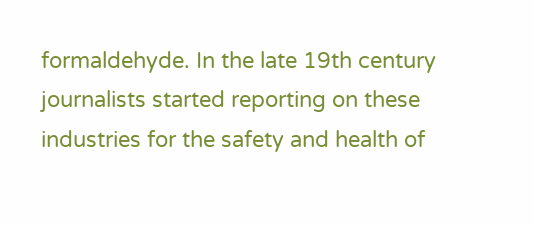formaldehyde. In the late 19th century journalists started reporting on these industries for the safety and health of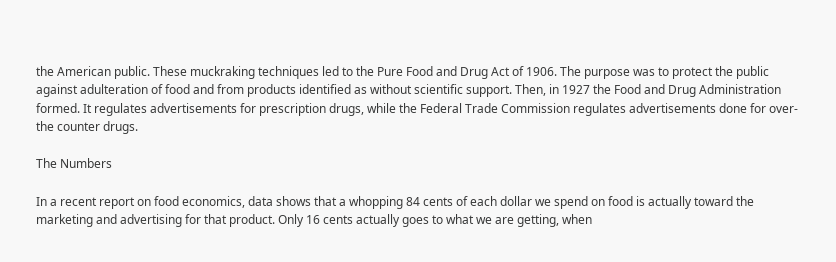the American public. These muckraking techniques led to the Pure Food and Drug Act of 1906. The purpose was to protect the public against adulteration of food and from products identified as without scientific support. Then, in 1927 the Food and Drug Administration formed. It regulates advertisements for prescription drugs, while the Federal Trade Commission regulates advertisements done for over-the counter drugs.

The Numbers

In a recent report on food economics, data shows that a whopping 84 cents of each dollar we spend on food is actually toward the marketing and advertising for that product. Only 16 cents actually goes to what we are getting, when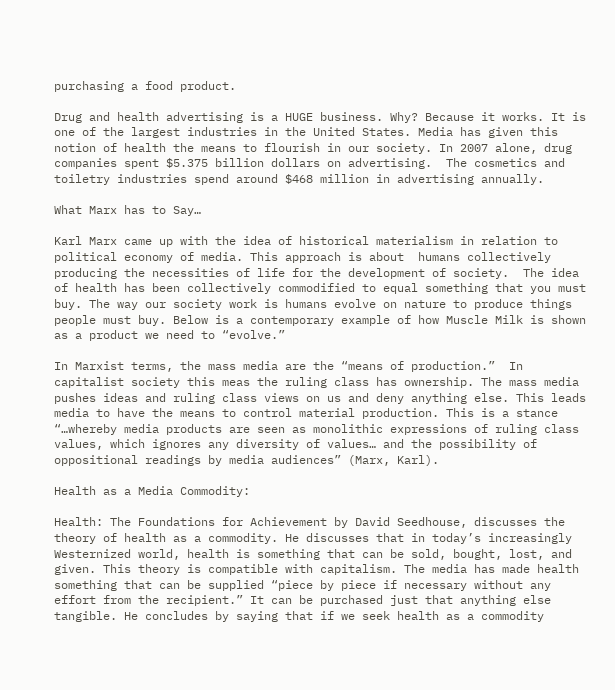purchasing a food product.

Drug and health advertising is a HUGE business. Why? Because it works. It is one of the largest industries in the United States. Media has given this notion of health the means to flourish in our society. In 2007 alone, drug companies spent $5.375 billion dollars on advertising.  The cosmetics and toiletry industries spend around $468 million in advertising annually.

What Marx has to Say…

Karl Marx came up with the idea of historical materialism in relation to political economy of media. This approach is about  humans collectively producing the necessities of life for the development of society.  The idea of health has been collectively commodified to equal something that you must buy. The way our society work is humans evolve on nature to produce things people must buy. Below is a contemporary example of how Muscle Milk is shown as a product we need to “evolve.”

In Marxist terms, the mass media are the “means of production.”  In capitalist society this meas the ruling class has ownership. The mass media pushes ideas and ruling class views on us and deny anything else. This leads media to have the means to control material production. This is a stance “…whereby media products are seen as monolithic expressions of ruling class values, which ignores any diversity of values… and the possibility of oppositional readings by media audiences” (Marx, Karl).

Health as a Media Commodity:

Health: The Foundations for Achievement by David Seedhouse, discusses the theory of health as a commodity. He discusses that in today’s increasingly Westernized world, health is something that can be sold, bought, lost, and given. This theory is compatible with capitalism. The media has made health something that can be supplied “piece by piece if necessary without any effort from the recipient.” It can be purchased just that anything else tangible. He concludes by saying that if we seek health as a commodity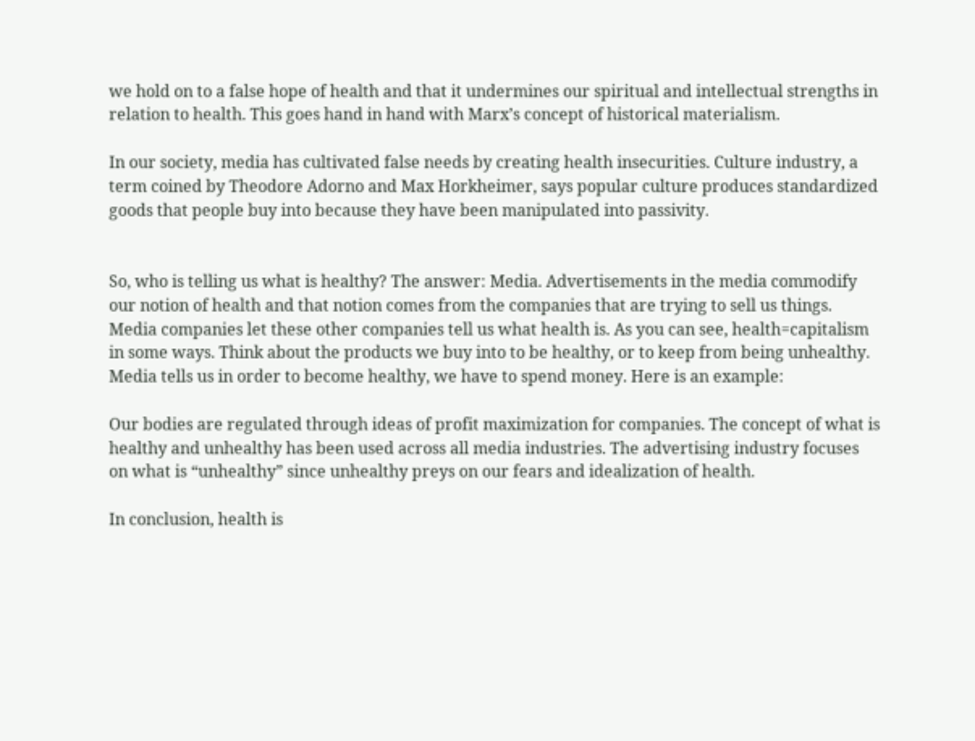we hold on to a false hope of health and that it undermines our spiritual and intellectual strengths in relation to health. This goes hand in hand with Marx’s concept of historical materialism.

In our society, media has cultivated false needs by creating health insecurities. Culture industry, a term coined by Theodore Adorno and Max Horkheimer, says popular culture produces standardized goods that people buy into because they have been manipulated into passivity.


So, who is telling us what is healthy? The answer: Media. Advertisements in the media commodify our notion of health and that notion comes from the companies that are trying to sell us things. Media companies let these other companies tell us what health is. As you can see, health=capitalism in some ways. Think about the products we buy into to be healthy, or to keep from being unhealthy. Media tells us in order to become healthy, we have to spend money. Here is an example:

Our bodies are regulated through ideas of profit maximization for companies. The concept of what is healthy and unhealthy has been used across all media industries. The advertising industry focuses on what is “unhealthy” since unhealthy preys on our fears and idealization of health.

In conclusion, health is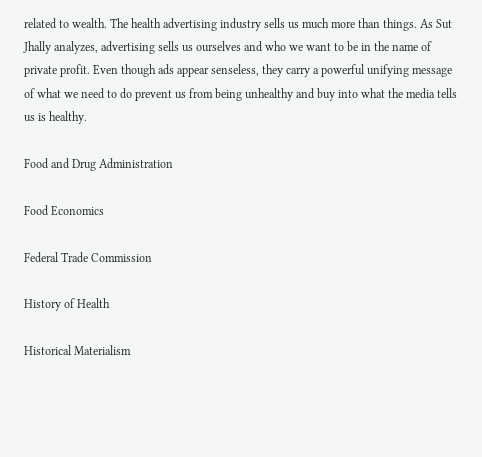related to wealth. The health advertising industry sells us much more than things. As Sut Jhally analyzes, advertising sells us ourselves and who we want to be in the name of private profit. Even though ads appear senseless, they carry a powerful unifying message of what we need to do prevent us from being unhealthy and buy into what the media tells us is healthy.

Food and Drug Administration

Food Economics

Federal Trade Commission

History of Health

Historical Materialism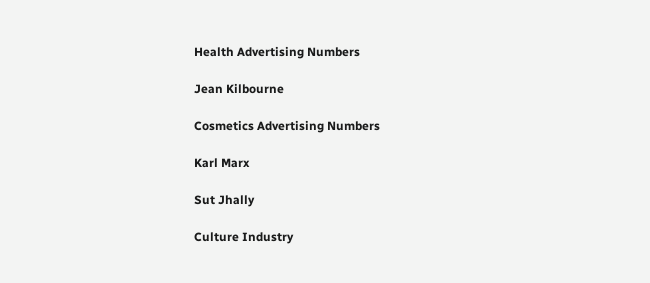Health Advertising Numbers

Jean Kilbourne

Cosmetics Advertising Numbers

Karl Marx

Sut Jhally

Culture Industry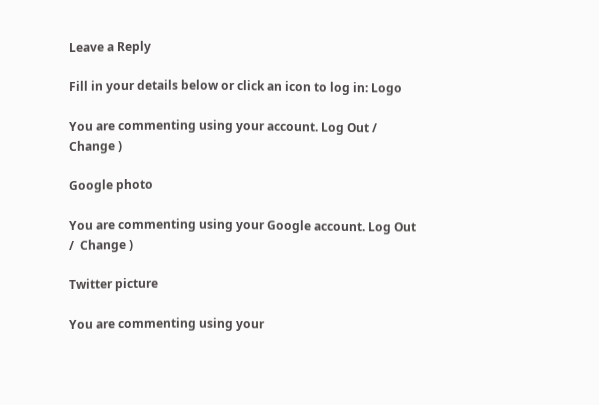Leave a Reply

Fill in your details below or click an icon to log in: Logo

You are commenting using your account. Log Out /  Change )

Google photo

You are commenting using your Google account. Log Out /  Change )

Twitter picture

You are commenting using your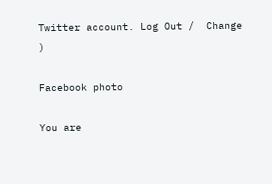Twitter account. Log Out /  Change )

Facebook photo

You are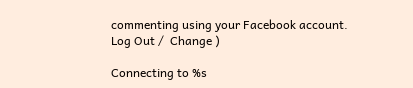commenting using your Facebook account. Log Out /  Change )

Connecting to %s